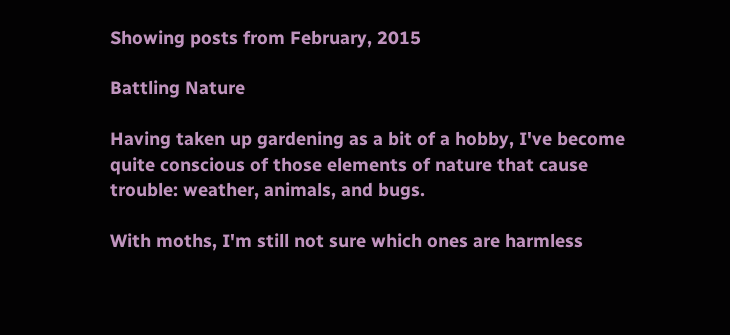Showing posts from February, 2015

Battling Nature

Having taken up gardening as a bit of a hobby, I've become quite conscious of those elements of nature that cause trouble: weather, animals, and bugs.

With moths, I'm still not sure which ones are harmless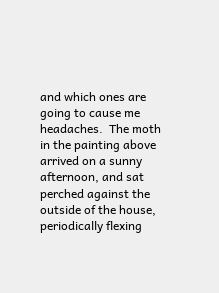and which ones are going to cause me headaches.  The moth in the painting above arrived on a sunny afternoon, and sat perched against the outside of the house, periodically flexing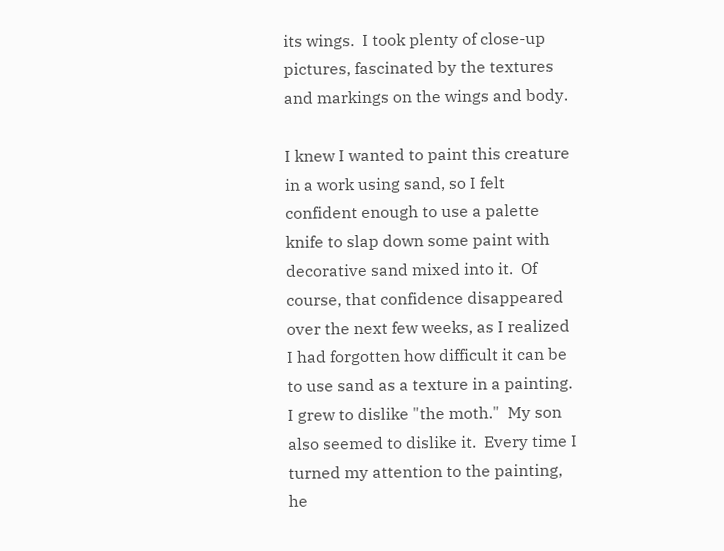its wings.  I took plenty of close-up pictures, fascinated by the textures and markings on the wings and body.

I knew I wanted to paint this creature in a work using sand, so I felt confident enough to use a palette knife to slap down some paint with decorative sand mixed into it.  Of course, that confidence disappeared over the next few weeks, as I realized I had forgotten how difficult it can be to use sand as a texture in a painting.  I grew to dislike "the moth."  My son also seemed to dislike it.  Every time I turned my attention to the painting, he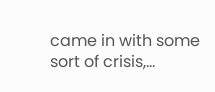came in with some sort of crisis,…